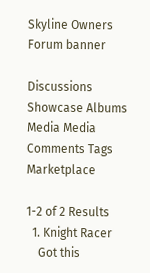Skyline Owners Forum banner

Discussions Showcase Albums Media Media Comments Tags Marketplace

1-2 of 2 Results
  1. Knight Racer
    Got this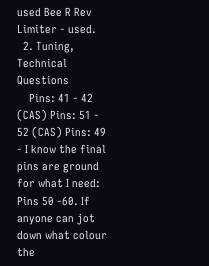used Bee R Rev Limiter - used.
  2. Tuning, Technical Questions
    Pins: 41 - 42 (CAS) Pins: 51 - 52 (CAS) Pins: 49 - I know the final pins are ground for what I need: Pins 50 -60. If anyone can jot down what colour the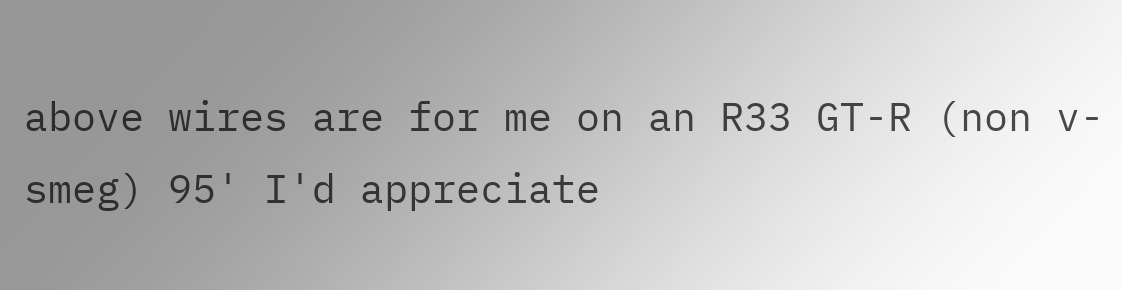above wires are for me on an R33 GT-R (non v-smeg) 95' I'd appreciate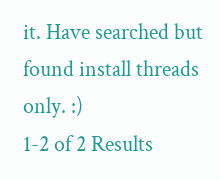it. Have searched but found install threads only. :)
1-2 of 2 Results